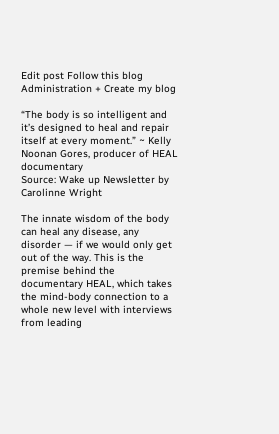Edit post Follow this blog Administration + Create my blog

“The body is so intelligent and it’s designed to heal and repair itself at every moment.” ~ Kelly Noonan Gores, producer of HEAL documentary
Source: Wake up Newsletter by Carolinne Wright

The innate wisdom of the body can heal any disease, any disorder — if we would only get out of the way. This is the premise behind the documentary HEAL, which takes the mind-body connection to a whole new level with interviews from leading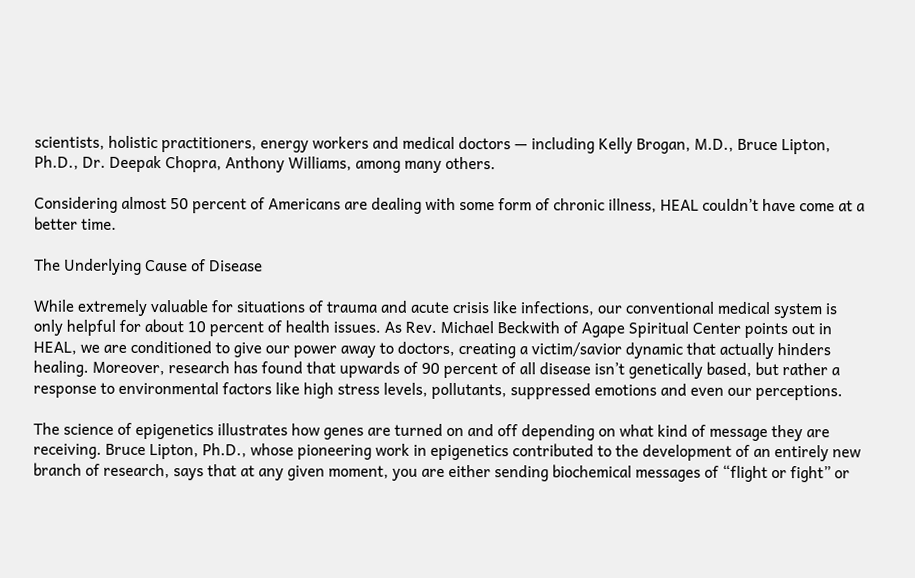scientists, holistic practitioners, energy workers and medical doctors — including Kelly Brogan, M.D., Bruce Lipton, Ph.D., Dr. Deepak Chopra, Anthony Williams, among many others.

Considering almost 50 percent of Americans are dealing with some form of chronic illness, HEAL couldn’t have come at a better time.

The Underlying Cause of Disease

While extremely valuable for situations of trauma and acute crisis like infections, our conventional medical system is only helpful for about 10 percent of health issues. As Rev. Michael Beckwith of Agape Spiritual Center points out in HEAL, we are conditioned to give our power away to doctors, creating a victim/savior dynamic that actually hinders healing. Moreover, research has found that upwards of 90 percent of all disease isn’t genetically based, but rather a response to environmental factors like high stress levels, pollutants, suppressed emotions and even our perceptions.

The science of epigenetics illustrates how genes are turned on and off depending on what kind of message they are receiving. Bruce Lipton, Ph.D., whose pioneering work in epigenetics contributed to the development of an entirely new branch of research, says that at any given moment, you are either sending biochemical messages of “flight or fight” or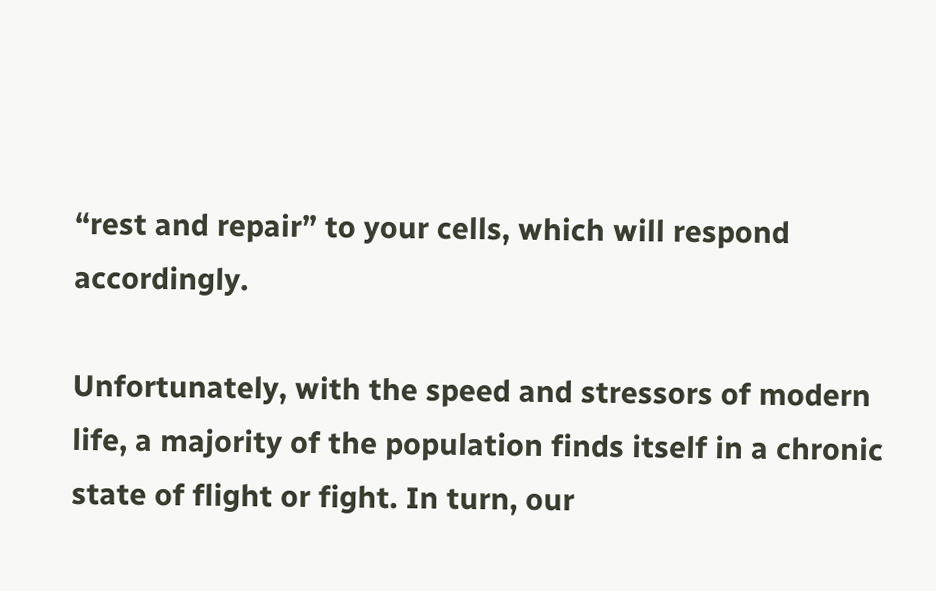“rest and repair” to your cells, which will respond accordingly.

Unfortunately, with the speed and stressors of modern life, a majority of the population finds itself in a chronic state of flight or fight. In turn, our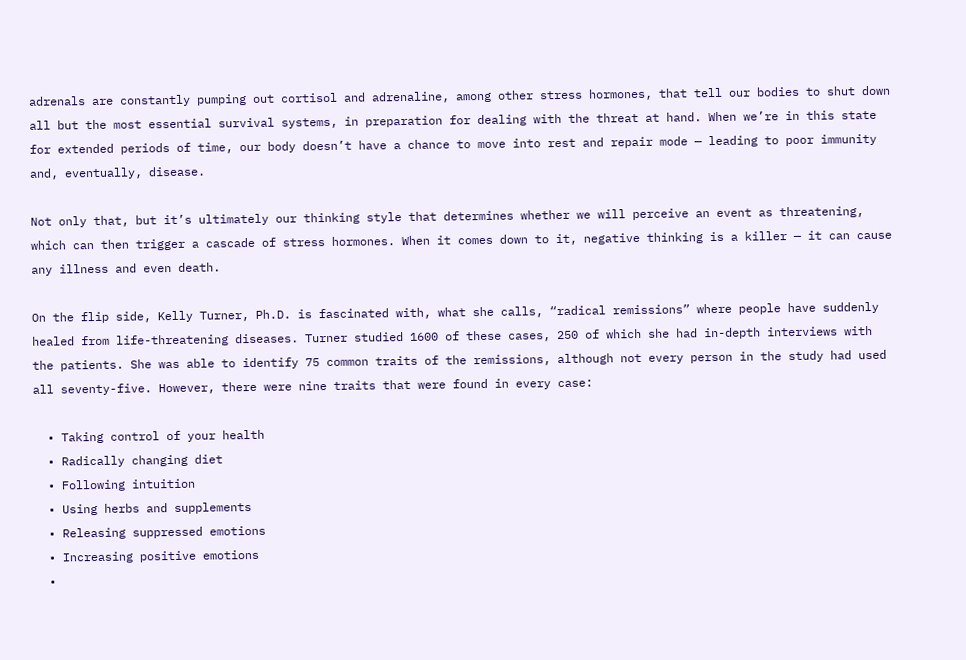adrenals are constantly pumping out cortisol and adrenaline, among other stress hormones, that tell our bodies to shut down all but the most essential survival systems, in preparation for dealing with the threat at hand. When we’re in this state for extended periods of time, our body doesn’t have a chance to move into rest and repair mode — leading to poor immunity and, eventually, disease.

Not only that, but it’s ultimately our thinking style that determines whether we will perceive an event as threatening, which can then trigger a cascade of stress hormones. When it comes down to it, negative thinking is a killer — it can cause any illness and even death.

On the flip side, Kelly Turner, Ph.D. is fascinated with, what she calls, “radical remissions” where people have suddenly healed from life-threatening diseases. Turner studied 1600 of these cases, 250 of which she had in-depth interviews with the patients. She was able to identify 75 common traits of the remissions, although not every person in the study had used all seventy-five. However, there were nine traits that were found in every case:

  • Taking control of your health
  • Radically changing diet
  • Following intuition
  • Using herbs and supplements
  • Releasing suppressed emotions
  • Increasing positive emotions
  •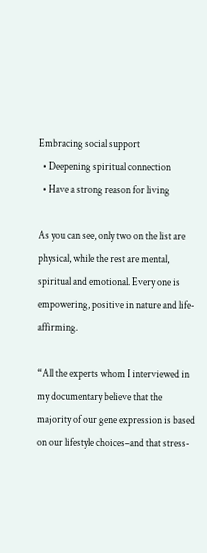Embracing social support
  • Deepening spiritual connection
  • Have a strong reason for living

As you can see, only two on the list are physical, while the rest are mental, spiritual and emotional. Every one is empowering, positive in nature and life-affirming.

“All the experts whom I interviewed in my documentary believe that the majority of our gene expression is based on our lifestyle choices–and that stress-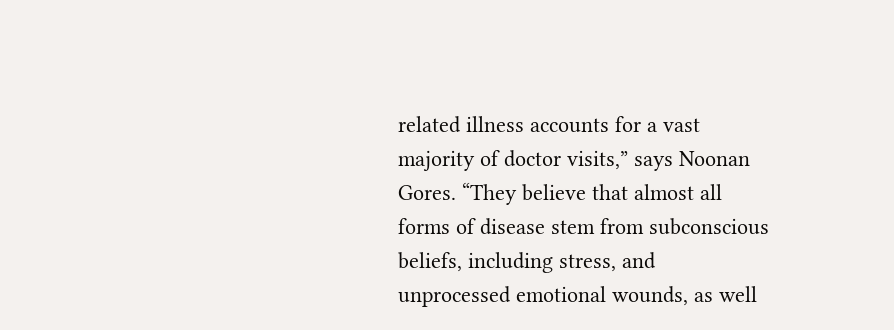related illness accounts for a vast majority of doctor visits,” says Noonan Gores. “They believe that almost all forms of disease stem from subconscious beliefs, including stress, and unprocessed emotional wounds, as well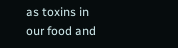as toxins in our food and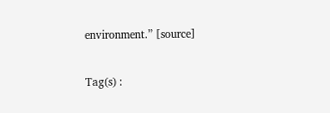environment.” [source]

Tag(s) :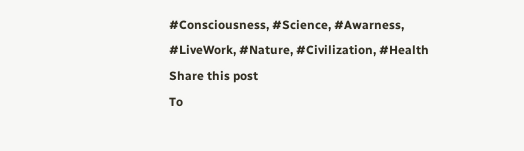#Consciousness, #Science, #Awarness, #LiveWork, #Nature, #Civilization, #Health
Share this post
To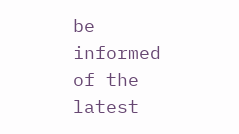be informed of the latest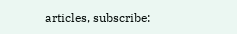articles, subscribe: